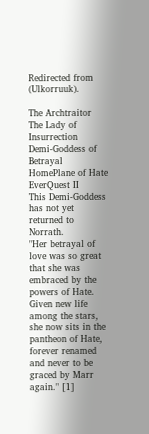Redirected from (Ulkorruuk).

The Archtraitor
The Lady of Insurrection
Demi-Goddess of Betrayal
HomePlane of Hate
EverQuest II
This Demi-Goddess has not yet returned to Norrath.
"Her betrayal of love was so great that she was embraced by the powers of Hate. Given new life among the stars, she now sits in the pantheon of Hate, forever renamed and never to be graced by Marr again." [1]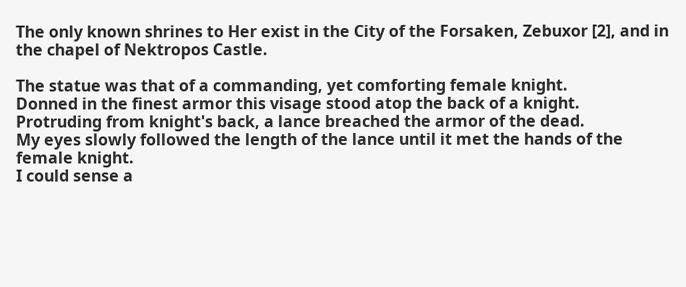The only known shrines to Her exist in the City of the Forsaken, Zebuxor [2], and in the chapel of Nektropos Castle.

The statue was that of a commanding, yet comforting female knight.
Donned in the finest armor this visage stood atop the back of a knight.
Protruding from knight's back, a lance breached the armor of the dead.
My eyes slowly followed the length of the lance until it met the hands of the female knight.
I could sense a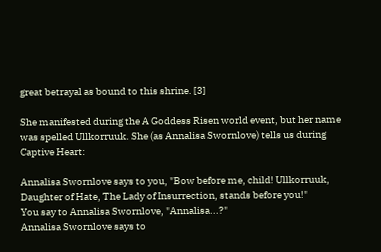great betrayal as bound to this shrine. [3]

She manifested during the A Goddess Risen world event, but her name was spelled Ullkorruuk. She (as Annalisa Swornlove) tells us during Captive Heart:

Annalisa Swornlove says to you, "Bow before me, child! Ullkorruuk, Daughter of Hate, The Lady of Insurrection, stands before you!"
You say to Annalisa Swornlove, "Annalisa...?"
Annalisa Swornlove says to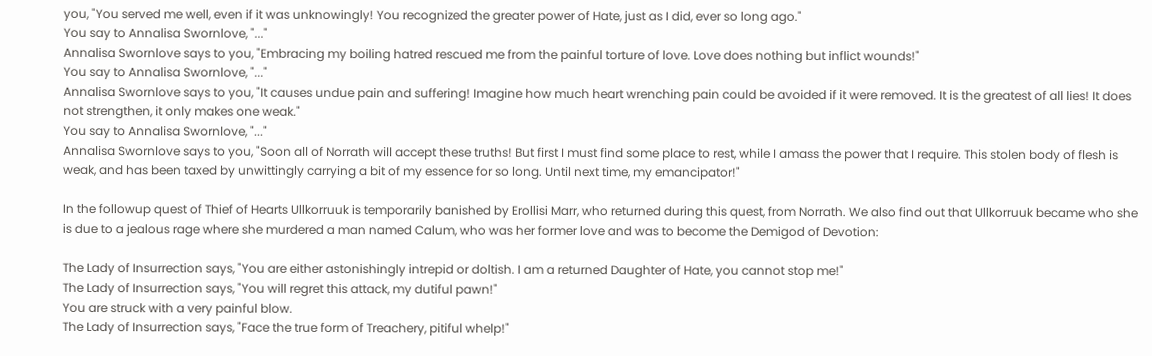you, "You served me well, even if it was unknowingly! You recognized the greater power of Hate, just as I did, ever so long ago."
You say to Annalisa Swornlove, "..."
Annalisa Swornlove says to you, "Embracing my boiling hatred rescued me from the painful torture of love. Love does nothing but inflict wounds!"
You say to Annalisa Swornlove, "..."
Annalisa Swornlove says to you, "It causes undue pain and suffering! Imagine how much heart wrenching pain could be avoided if it were removed. It is the greatest of all lies! It does not strengthen, it only makes one weak."
You say to Annalisa Swornlove, "..."
Annalisa Swornlove says to you, "Soon all of Norrath will accept these truths! But first I must find some place to rest, while I amass the power that I require. This stolen body of flesh is weak, and has been taxed by unwittingly carrying a bit of my essence for so long. Until next time, my emancipator!"

In the followup quest of Thief of Hearts Ullkorruuk is temporarily banished by Erollisi Marr, who returned during this quest, from Norrath. We also find out that Ullkorruuk became who she is due to a jealous rage where she murdered a man named Calum, who was her former love and was to become the Demigod of Devotion:

The Lady of Insurrection says, "You are either astonishingly intrepid or doltish. I am a returned Daughter of Hate, you cannot stop me!"
The Lady of Insurrection says, "You will regret this attack, my dutiful pawn!"
You are struck with a very painful blow.
The Lady of Insurrection says, "Face the true form of Treachery, pitiful whelp!"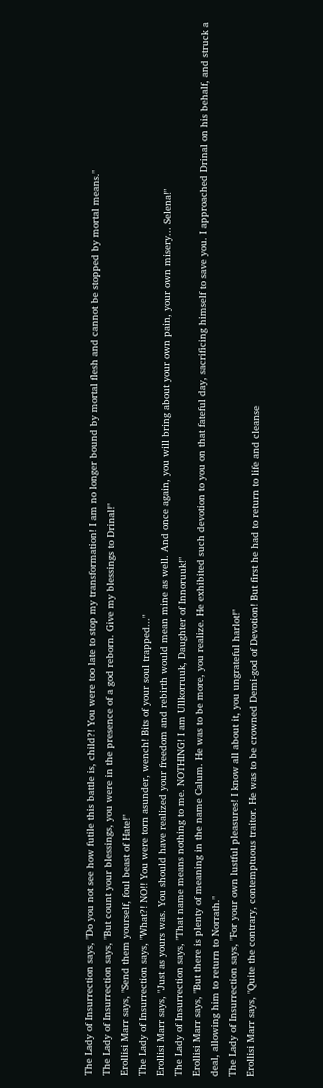The Lady of Insurrection says, "Do you not see how futile this battle is, child?! You were too late to stop my transformation! I am no longer bound by mortal flesh and cannot be stopped by mortal means."
The Lady of Insurrection says, "But count your blessings, you were in the presence of a god reborn. Give my blessings to Drinal!"
Erollisi Marr says, "Send them yourself, foul beast of Hate!"
The Lady of Insurrection says, "What?! NO!! You were torn asunder, wench! Bits of your soul trapped..."
Erollisi Marr says, "Just as yours was. You should have realized your freedom and rebirth would mean mine as well. And once again, you will bring about your own pain, your own misery... Selena!"
The Lady of Insurrection says, "That name means nothing to me. NOTHING! I am Ullkorruuk, Daughter of Innoruuk!"
Erollisi Marr says, "But there is plenty of meaning in the name Calum. He was to be more, you realize. He exhibited such devotion to you on that fateful day, sacrificing himself to save you. I approached Drinal on his behalf, and struck a deal, allowing him to return to Norrath."
The Lady of Insurrection says, "For your own lustful pleasures! I know all about it, you ungrateful harlot!"
Erollisi Marr says, "Quite the contrary, contemptuous traitor. He was to be crowned Demi-god of Devotion! But first he had to return to life and cleanse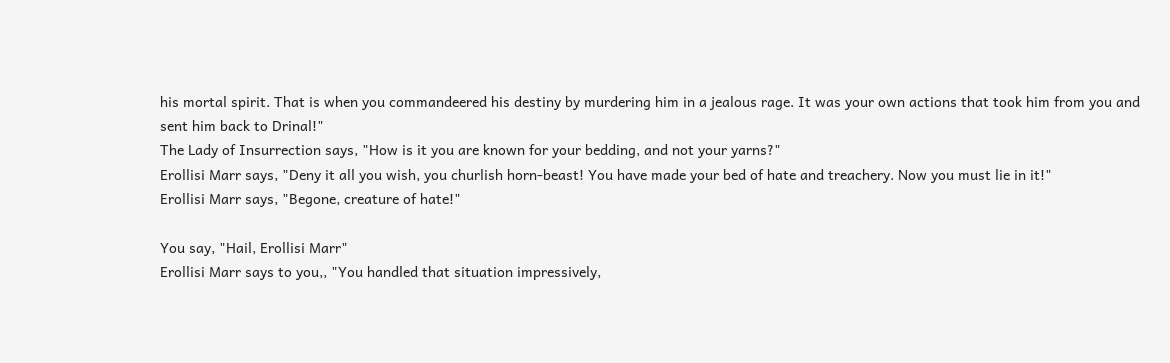his mortal spirit. That is when you commandeered his destiny by murdering him in a jealous rage. It was your own actions that took him from you and sent him back to Drinal!"
The Lady of Insurrection says, "How is it you are known for your bedding, and not your yarns?"
Erollisi Marr says, "Deny it all you wish, you churlish horn-beast! You have made your bed of hate and treachery. Now you must lie in it!"
Erollisi Marr says, "Begone, creature of hate!"

You say, "Hail, Erollisi Marr"
Erollisi Marr says to you,, "You handled that situation impressively,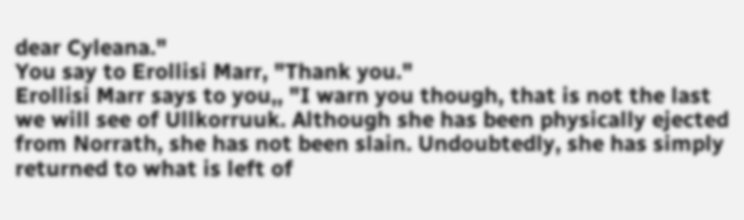dear Cyleana."
You say to Erollisi Marr, "Thank you."
Erollisi Marr says to you,, "I warn you though, that is not the last we will see of Ullkorruuk. Although she has been physically ejected from Norrath, she has not been slain. Undoubtedly, she has simply returned to what is left of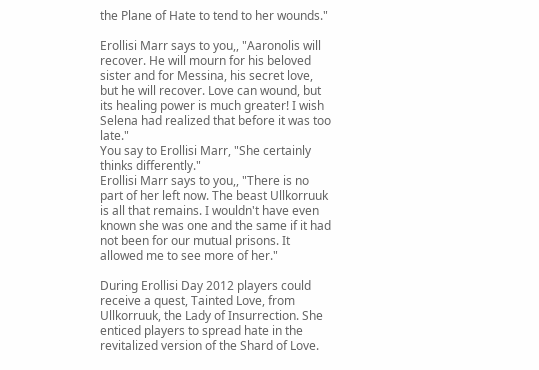the Plane of Hate to tend to her wounds."

Erollisi Marr says to you,, "Aaronolis will recover. He will mourn for his beloved sister and for Messina, his secret love, but he will recover. Love can wound, but its healing power is much greater! I wish Selena had realized that before it was too late."
You say to Erollisi Marr, "She certainly thinks differently."
Erollisi Marr says to you,, "There is no part of her left now. The beast Ullkorruuk is all that remains. I wouldn't have even known she was one and the same if it had not been for our mutual prisons. It allowed me to see more of her."

During Erollisi Day 2012 players could receive a quest, Tainted Love, from Ullkorruuk, the Lady of Insurrection. She enticed players to spread hate in the revitalized version of the Shard of Love.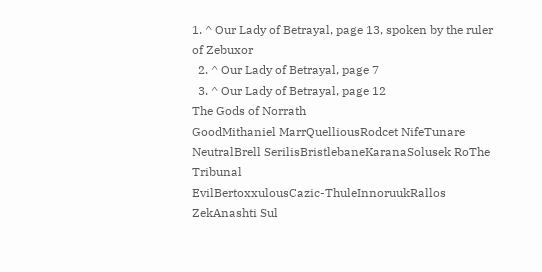1. ^ Our Lady of Betrayal, page 13, spoken by the ruler of Zebuxor
  2. ^ Our Lady of Betrayal, page 7
  3. ^ Our Lady of Betrayal, page 12
The Gods of Norrath
GoodMithaniel MarrQuelliousRodcet NifeTunare
NeutralBrell SerilisBristlebaneKaranaSolusek RoThe Tribunal
EvilBertoxxulousCazic-ThuleInnoruukRallos ZekAnashti Sul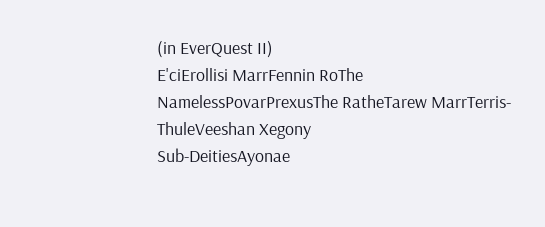(in EverQuest II)
E'ciErollisi MarrFennin RoThe NamelessPovarPrexusThe RatheTarew MarrTerris-ThuleVeeshan Xegony
Sub-DeitiesAyonae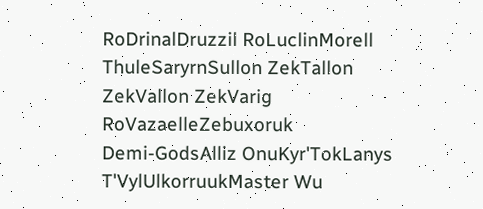RoDrinalDruzzil RoLuclinMorell ThuleSaryrnSullon ZekTallon ZekVallon ZekVarig RoVazaelleZebuxoruk
Demi-GodsAlliz OnuKyr'TokLanys T'VylUlkorruukMaster Wu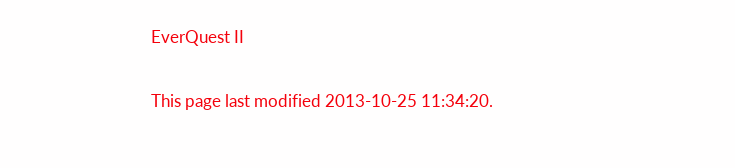EverQuest II

This page last modified 2013-10-25 11:34:20.